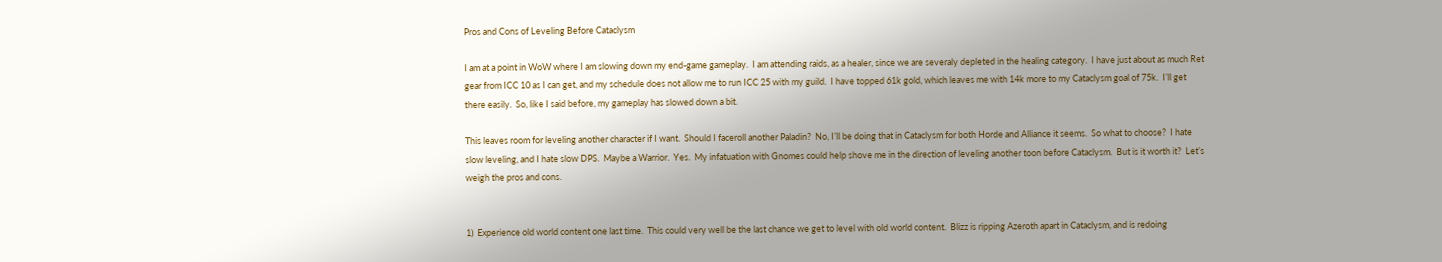Pros and Cons of Leveling Before Cataclysm

I am at a point in WoW where I am slowing down my end-game gameplay.  I am attending raids, as a healer, since we are severaly depleted in the healing category.  I have just about as much Ret gear from ICC 10 as I can get, and my schedule does not allow me to run ICC 25 with my guild.  I have topped 61k gold, which leaves me with 14k more to my Cataclysm goal of 75k.  I’ll get there easily.  So, like I said before, my gameplay has slowed down a bit.

This leaves room for leveling another character if I want.  Should I faceroll another Paladin?  No, I’ll be doing that in Cataclysm for both Horde and Alliance it seems.  So what to choose?  I hate slow leveling, and I hate slow DPS.  Maybe a Warrior.  Yes.  My infatuation with Gnomes could help shove me in the direction of leveling another toon before Cataclysm.  But is it worth it?  Let’s weigh the pros and cons.


1)  Experience old world content one last time.  This could very well be the last chance we get to level with old world content.  Blizz is ripping Azeroth apart in Cataclysm, and is redoing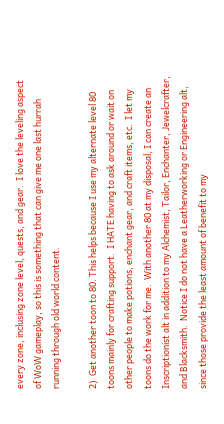every zone, inclusing zone level, quests, and gear.  I love the leveling aspect of WoW gameplay, so this is something that can give me one last hurrah running through old world content.

2)  Get another toon to 80. This helps because I use my alternate level 80 toons mainly for crafting support.  I HATE having to ask around or wait on other people to make potions, enchant gear, and craft items, etc.  I let my toons do the work for me.  With another 80 at my disposal, I can create an Inscriptionist alt in addition to my Alchemist, Tailor, Enchanter, Jewelcrafter, and Blacksmith.  Notice I do not have a Leatherworking or Engineering alt, since those provide the least amount of benefit to my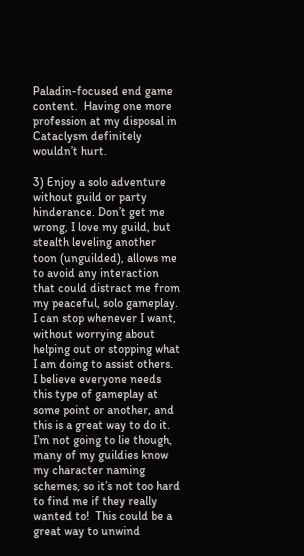Paladin-focused end game content.  Having one more profession at my disposal in Cataclysm definitely wouldn’t hurt.

3) Enjoy a solo adventure without guild or party hinderance. Don’t get me wrong, I love my guild, but stealth leveling another toon (unguilded), allows me to avoid any interaction that could distract me from my peaceful, solo gameplay.  I can stop whenever I want, without worrying about helping out or stopping what I am doing to assist others.  I believe everyone needs this type of gameplay at some point or another, and this is a great way to do it.  I’m not going to lie though, many of my guildies know my character naming schemes, so it’s not too hard to find me if they really wanted to!  This could be a great way to unwind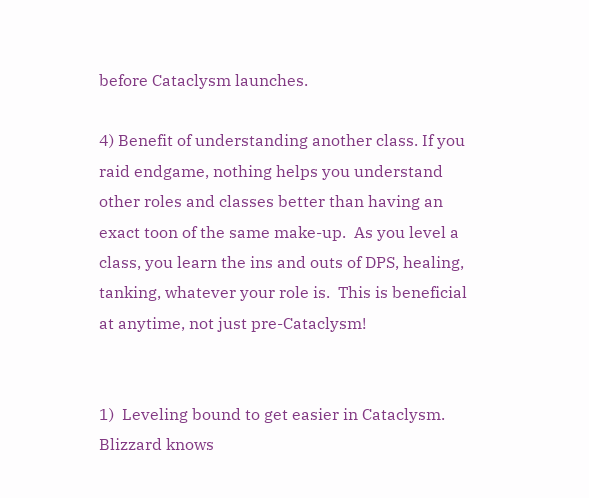before Cataclysm launches.

4) Benefit of understanding another class. If you raid endgame, nothing helps you understand other roles and classes better than having an exact toon of the same make-up.  As you level a class, you learn the ins and outs of DPS, healing, tanking, whatever your role is.  This is beneficial at anytime, not just pre-Cataclysm!


1)  Leveling bound to get easier in Cataclysm. Blizzard knows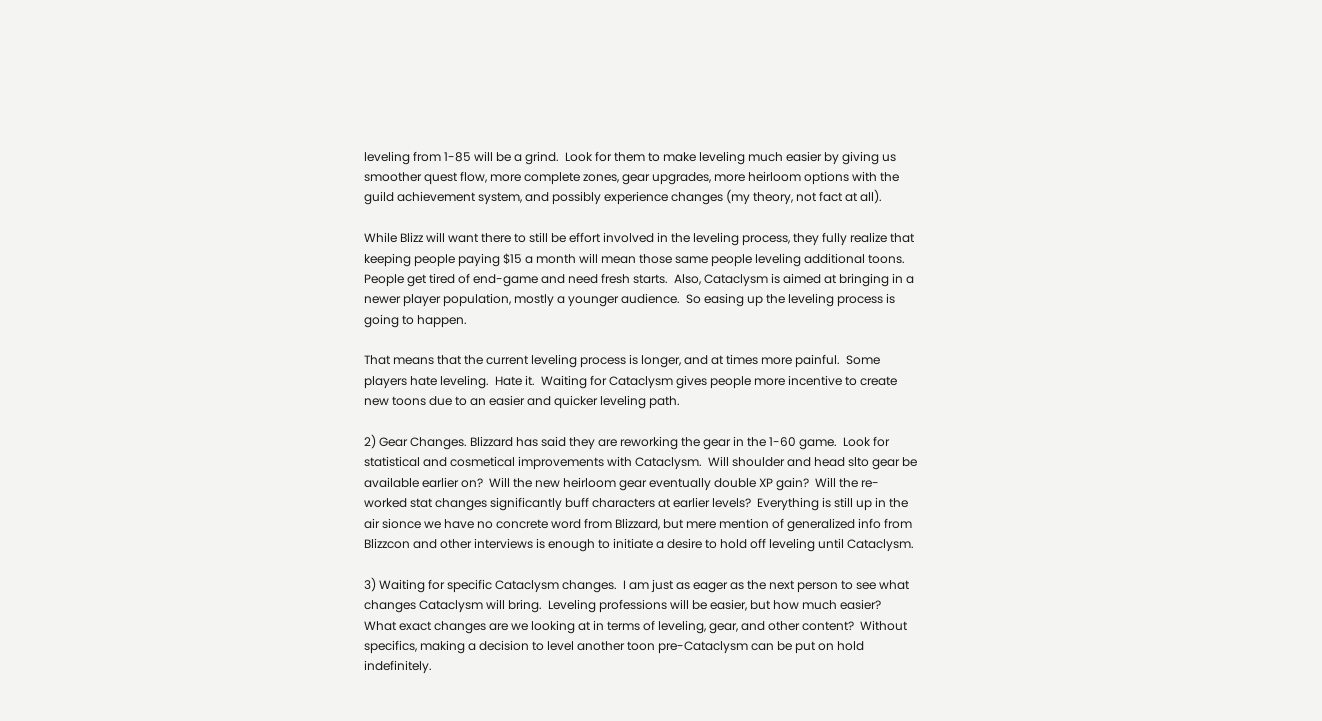leveling from 1-85 will be a grind.  Look for them to make leveling much easier by giving us smoother quest flow, more complete zones, gear upgrades, more heirloom options with the guild achievement system, and possibly experience changes (my theory, not fact at all).

While Blizz will want there to still be effort involved in the leveling process, they fully realize that keeping people paying $15 a month will mean those same people leveling additional toons.  People get tired of end-game and need fresh starts.  Also, Cataclysm is aimed at bringing in a newer player population, mostly a younger audience.  So easing up the leveling process is going to happen.

That means that the current leveling process is longer, and at times more painful.  Some players hate leveling.  Hate it.  Waiting for Cataclysm gives people more incentive to create new toons due to an easier and quicker leveling path.

2) Gear Changes. Blizzard has said they are reworking the gear in the 1-60 game.  Look for statistical and cosmetical improvements with Cataclysm.  Will shoulder and head slto gear be available earlier on?  Will the new heirloom gear eventually double XP gain?  Will the re-worked stat changes significantly buff characters at earlier levels?  Everything is still up in the air sionce we have no concrete word from Blizzard, but mere mention of generalized info from Blizzcon and other interviews is enough to initiate a desire to hold off leveling until Cataclysm.

3) Waiting for specific Cataclysm changes.  I am just as eager as the next person to see what changes Cataclysm will bring.  Leveling professions will be easier, but how much easier?  What exact changes are we looking at in terms of leveling, gear, and other content?  Without specifics, making a decision to level another toon pre-Cataclysm can be put on hold indefinitely.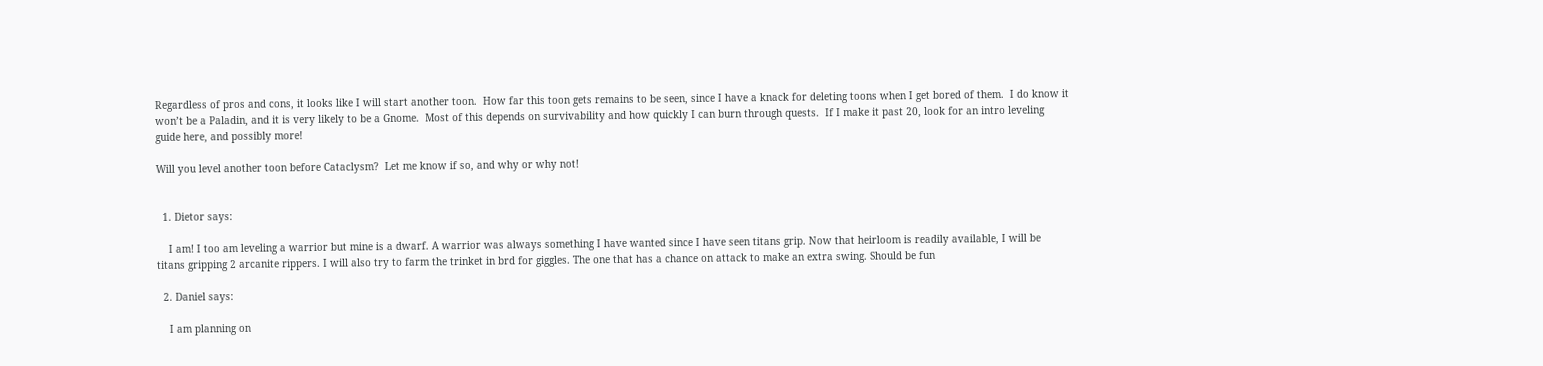Regardless of pros and cons, it looks like I will start another toon.  How far this toon gets remains to be seen, since I have a knack for deleting toons when I get bored of them.  I do know it won’t be a Paladin, and it is very likely to be a Gnome.  Most of this depends on survivability and how quickly I can burn through quests.  If I make it past 20, look for an intro leveling guide here, and possibly more!

Will you level another toon before Cataclysm?  Let me know if so, and why or why not!


  1. Dietor says:

    I am! I too am leveling a warrior but mine is a dwarf. A warrior was always something I have wanted since I have seen titans grip. Now that heirloom is readily available, I will be titans gripping 2 arcanite rippers. I will also try to farm the trinket in brd for giggles. The one that has a chance on attack to make an extra swing. Should be fun

  2. Daniel says:

    I am planning on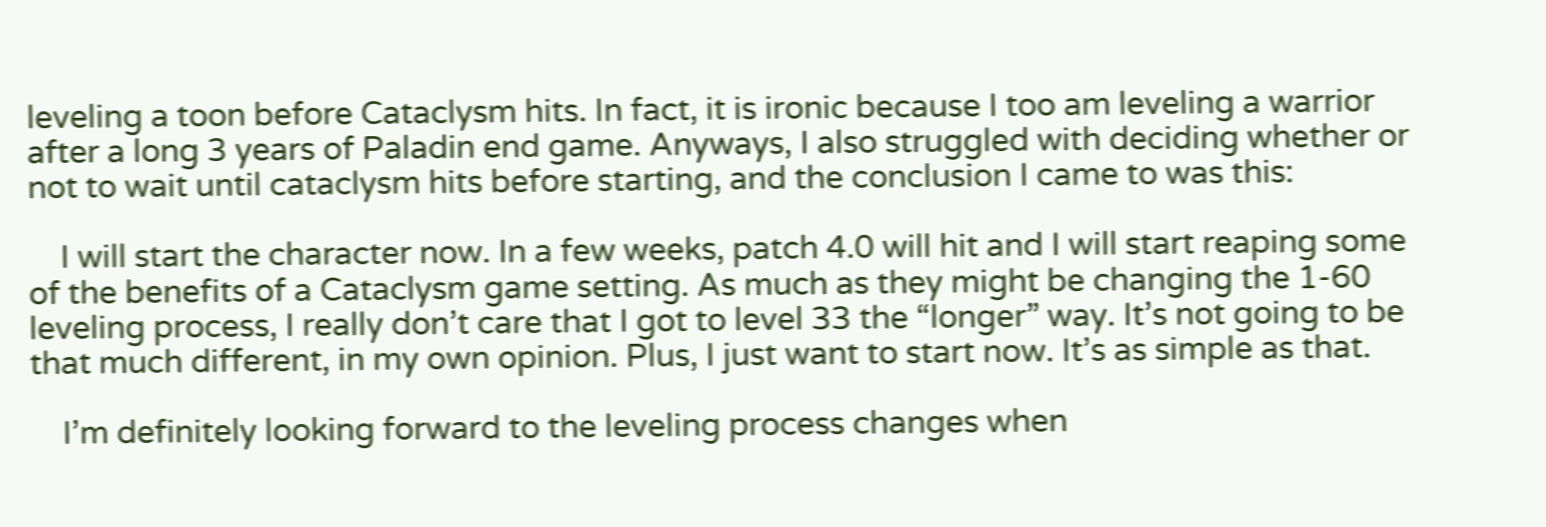leveling a toon before Cataclysm hits. In fact, it is ironic because I too am leveling a warrior after a long 3 years of Paladin end game. Anyways, I also struggled with deciding whether or not to wait until cataclysm hits before starting, and the conclusion I came to was this:

    I will start the character now. In a few weeks, patch 4.0 will hit and I will start reaping some of the benefits of a Cataclysm game setting. As much as they might be changing the 1-60 leveling process, I really don’t care that I got to level 33 the “longer” way. It’s not going to be that much different, in my own opinion. Plus, I just want to start now. It’s as simple as that.

    I’m definitely looking forward to the leveling process changes when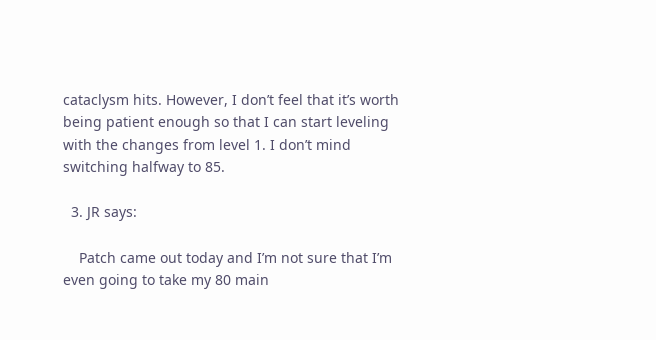cataclysm hits. However, I don’t feel that it’s worth being patient enough so that I can start leveling with the changes from level 1. I don’t mind switching halfway to 85.

  3. JR says:

    Patch came out today and I’m not sure that I’m even going to take my 80 main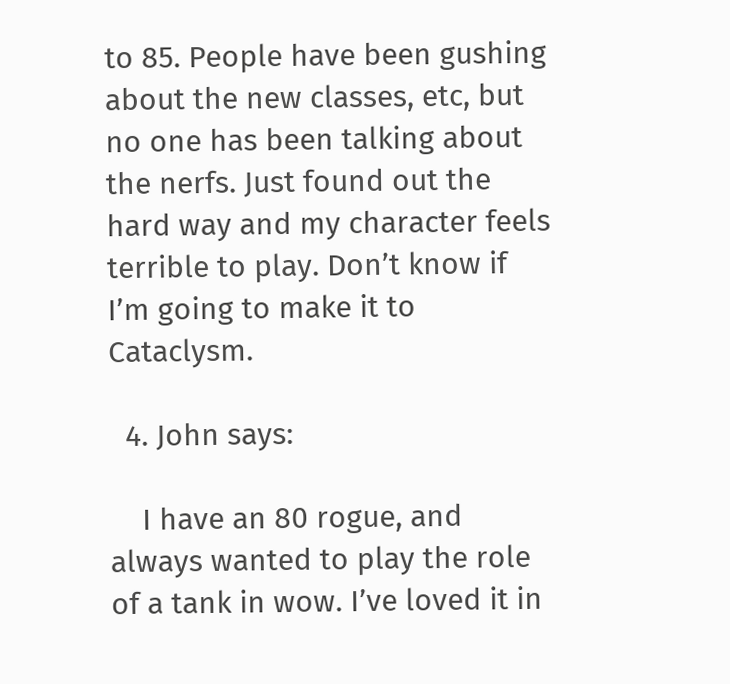to 85. People have been gushing about the new classes, etc, but no one has been talking about the nerfs. Just found out the hard way and my character feels terrible to play. Don’t know if I’m going to make it to Cataclysm.

  4. John says:

    I have an 80 rogue, and always wanted to play the role of a tank in wow. I’ve loved it in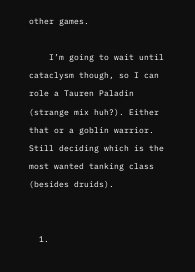other games.

    I’m going to wait until cataclysm though, so I can role a Tauren Paladin (strange mix huh?). Either that or a goblin warrior. Still deciding which is the most wanted tanking class (besides druids).


  1.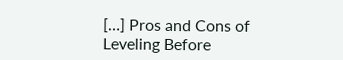[…] Pros and Cons of Leveling Before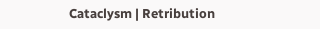Cataclysm | Retribution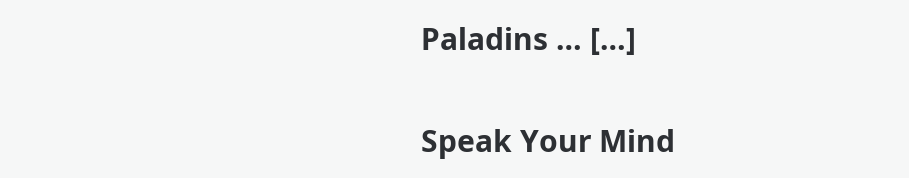Paladins … […]

Speak Your Mind